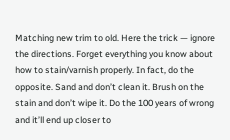Matching new trim to old. Here the trick — ignore the directions. Forget everything you know about how to stain/varnish properly. In fact, do the opposite. Sand and don’t clean it. Brush on the stain and don’t wipe it. Do the 100 years of wrong and it’ll end up closer to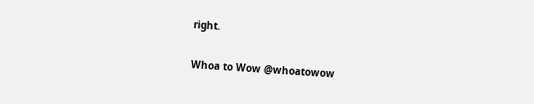right.

Whoa to Wow @whoatowow